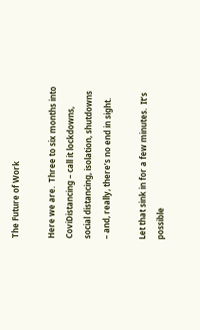The Future of Work

Here we are.  Three to six months into CoviDistancing – call it lockdowns, social distancing, isolation, shutdowns – and, really, there’s no end in sight.

Let that sink in for a few minutes.  It’s possible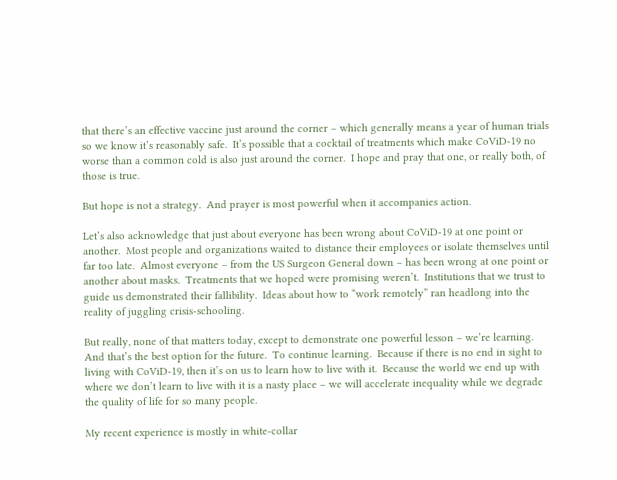that there’s an effective vaccine just around the corner – which generally means a year of human trials so we know it’s reasonably safe.  It’s possible that a cocktail of treatments which make CoViD-19 no worse than a common cold is also just around the corner.  I hope and pray that one, or really both, of those is true.

But hope is not a strategy.  And prayer is most powerful when it accompanies action.

Let’s also acknowledge that just about everyone has been wrong about CoViD-19 at one point or another.  Most people and organizations waited to distance their employees or isolate themselves until far too late.  Almost everyone – from the US Surgeon General down – has been wrong at one point or another about masks.  Treatments that we hoped were promising weren’t.  Institutions that we trust to guide us demonstrated their fallibility.  Ideas about how to “work remotely” ran headlong into the reality of juggling crisis-schooling.

But really, none of that matters today, except to demonstrate one powerful lesson – we’re learning.  And that’s the best option for the future.  To continue learning.  Because if there is no end in sight to living with CoViD-19, then it’s on us to learn how to live with it.  Because the world we end up with where we don’t learn to live with it is a nasty place – we will accelerate inequality while we degrade the quality of life for so many people.

My recent experience is mostly in white-collar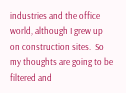industries and the office world, although I grew up on construction sites.  So my thoughts are going to be filtered and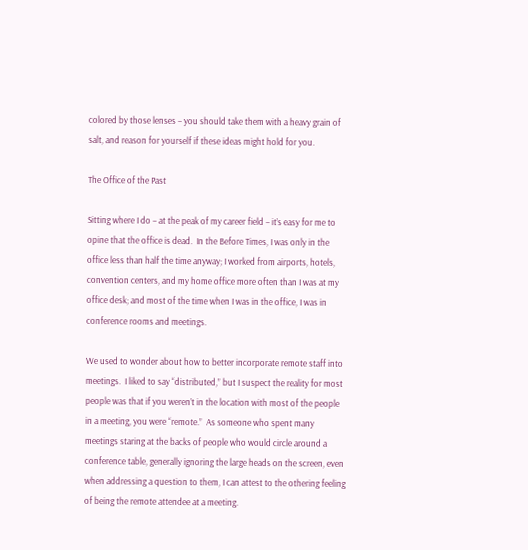colored by those lenses – you should take them with a heavy grain of salt, and reason for yourself if these ideas might hold for you.

The Office of the Past

Sitting where I do – at the peak of my career field – it’s easy for me to opine that the office is dead.  In the Before Times, I was only in the office less than half the time anyway; I worked from airports, hotels, convention centers, and my home office more often than I was at my office desk; and most of the time when I was in the office, I was in conference rooms and meetings.

We used to wonder about how to better incorporate remote staff into meetings.  I liked to say “distributed,” but I suspect the reality for most people was that if you weren’t in the location with most of the people in a meeting, you were “remote.”  As someone who spent many meetings staring at the backs of people who would circle around a conference table, generally ignoring the large heads on the screen, even when addressing a question to them, I can attest to the othering feeling of being the remote attendee at a meeting.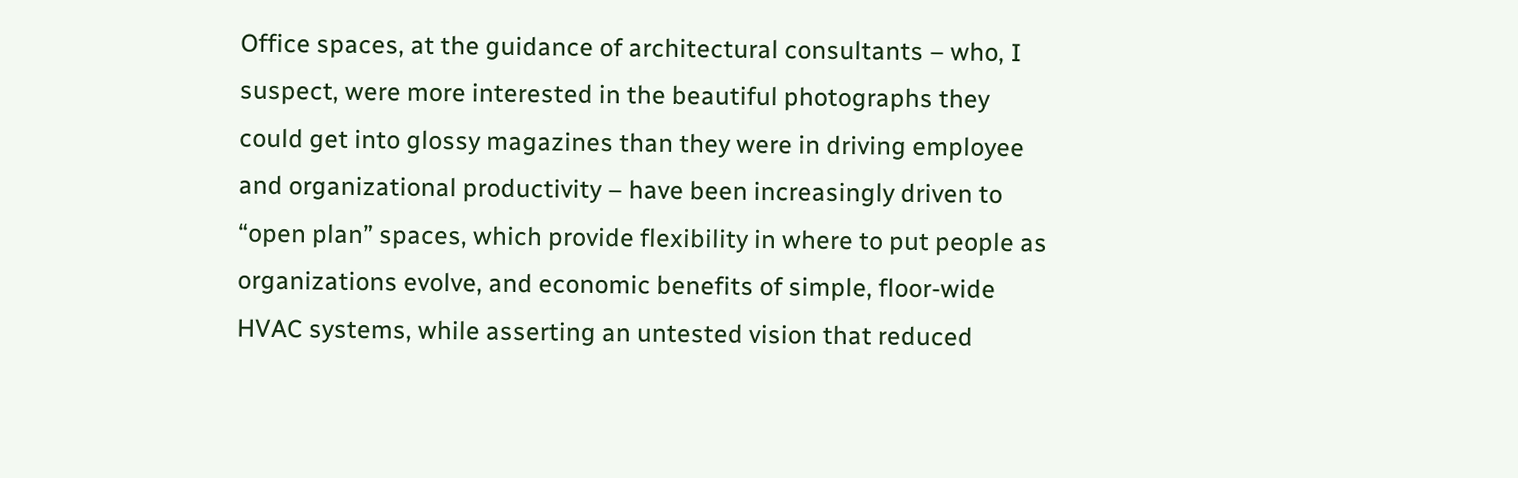Office spaces, at the guidance of architectural consultants – who, I suspect, were more interested in the beautiful photographs they could get into glossy magazines than they were in driving employee and organizational productivity – have been increasingly driven to “open plan” spaces, which provide flexibility in where to put people as organizations evolve, and economic benefits of simple, floor-wide HVAC systems, while asserting an untested vision that reduced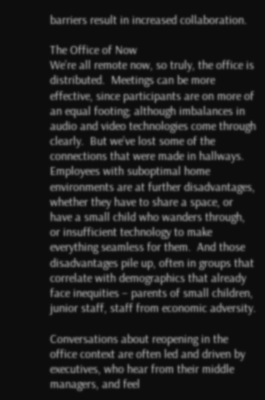barriers result in increased collaboration.

The Office of Now
We’re all remote now, so truly, the office is distributed.  Meetings can be more effective, since participants are on more of an equal footing; although imbalances in audio and video technologies come through clearly.  But we’ve lost some of the connections that were made in hallways.  Employees with suboptimal home environments are at further disadvantages, whether they have to share a space, or have a small child who wanders through, or insufficient technology to make everything seamless for them.  And those disadvantages pile up, often in groups that correlate with demographics that already face inequities – parents of small children, junior staff, staff from economic adversity.

Conversations about reopening in the office context are often led and driven by executives, who hear from their middle managers, and feel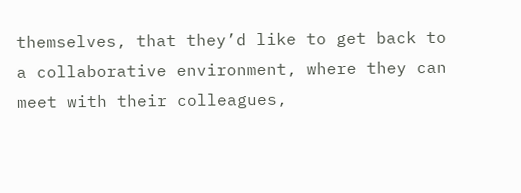themselves, that they’d like to get back to a collaborative environment, where they can meet with their colleagues,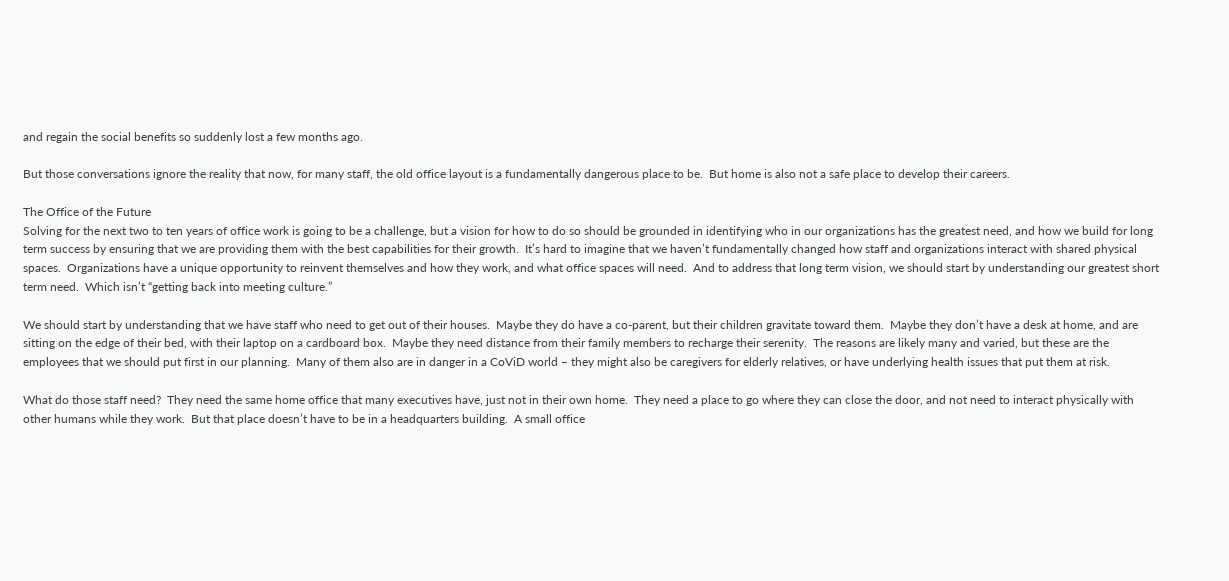and regain the social benefits so suddenly lost a few months ago.

But those conversations ignore the reality that now, for many staff, the old office layout is a fundamentally dangerous place to be.  But home is also not a safe place to develop their careers.

The Office of the Future
Solving for the next two to ten years of office work is going to be a challenge, but a vision for how to do so should be grounded in identifying who in our organizations has the greatest need, and how we build for long term success by ensuring that we are providing them with the best capabilities for their growth.  It’s hard to imagine that we haven’t fundamentally changed how staff and organizations interact with shared physical spaces.  Organizations have a unique opportunity to reinvent themselves and how they work, and what office spaces will need.  And to address that long term vision, we should start by understanding our greatest short term need.  Which isn’t “getting back into meeting culture.”

We should start by understanding that we have staff who need to get out of their houses.  Maybe they do have a co-parent, but their children gravitate toward them.  Maybe they don’t have a desk at home, and are sitting on the edge of their bed, with their laptop on a cardboard box.  Maybe they need distance from their family members to recharge their serenity.  The reasons are likely many and varied, but these are the employees that we should put first in our planning.  Many of them also are in danger in a CoViD world – they might also be caregivers for elderly relatives, or have underlying health issues that put them at risk.

What do those staff need?  They need the same home office that many executives have, just not in their own home.  They need a place to go where they can close the door, and not need to interact physically with other humans while they work.  But that place doesn’t have to be in a headquarters building.  A small office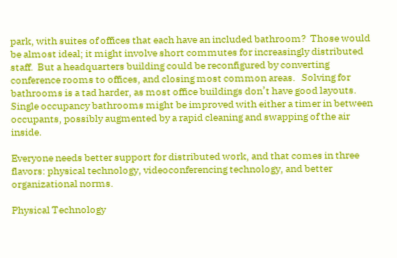park, with suites of offices that each have an included bathroom?  Those would be almost ideal; it might involve short commutes for increasingly distributed staff.  But a headquarters building could be reconfigured by converting conference rooms to offices, and closing most common areas.   Solving for bathrooms is a tad harder, as most office buildings don’t have good layouts.  Single occupancy bathrooms might be improved with either a timer in between occupants, possibly augmented by a rapid cleaning and swapping of the air inside.

Everyone needs better support for distributed work, and that comes in three flavors: physical technology, videoconferencing technology, and better organizational norms.

Physical Technology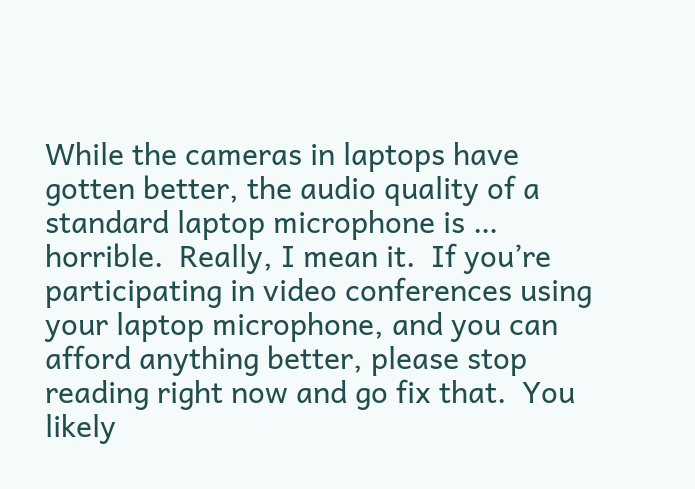While the cameras in laptops have gotten better, the audio quality of a standard laptop microphone is … horrible.  Really, I mean it.  If you’re participating in video conferences using your laptop microphone, and you can afford anything better, please stop reading right now and go fix that.  You likely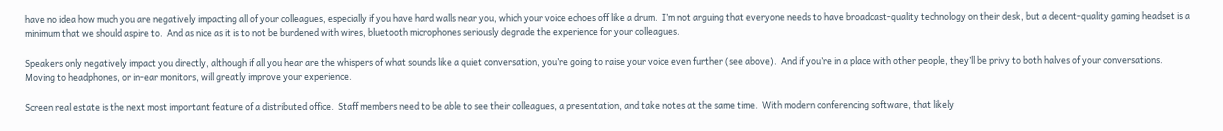have no idea how much you are negatively impacting all of your colleagues, especially if you have hard walls near you, which your voice echoes off like a drum.  I’m not arguing that everyone needs to have broadcast-quality technology on their desk, but a decent-quality gaming headset is a minimum that we should aspire to.  And as nice as it is to not be burdened with wires, bluetooth microphones seriously degrade the experience for your colleagues.

Speakers only negatively impact you directly, although if all you hear are the whispers of what sounds like a quiet conversation, you’re going to raise your voice even further (see above).  And if you’re in a place with other people, they’ll be privy to both halves of your conversations.  Moving to headphones, or in-ear monitors, will greatly improve your experience.

Screen real estate is the next most important feature of a distributed office.  Staff members need to be able to see their colleagues, a presentation, and take notes at the same time.  With modern conferencing software, that likely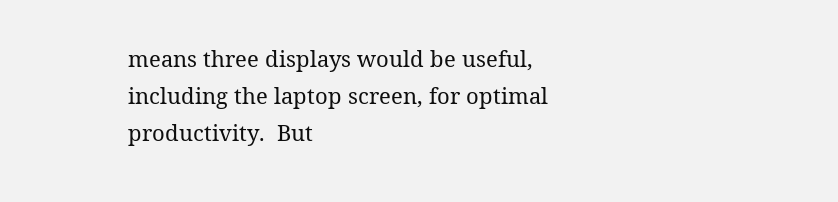means three displays would be useful, including the laptop screen, for optimal productivity.  But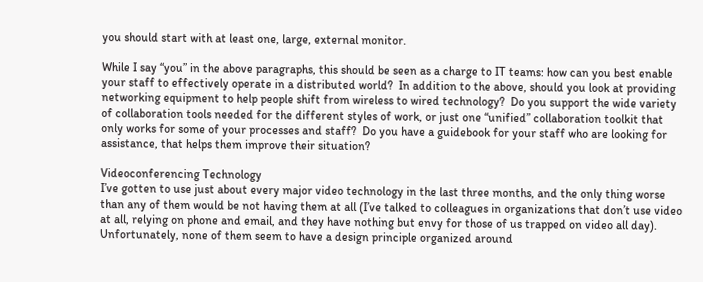you should start with at least one, large, external monitor.

While I say “you” in the above paragraphs, this should be seen as a charge to IT teams: how can you best enable your staff to effectively operate in a distributed world?  In addition to the above, should you look at providing networking equipment to help people shift from wireless to wired technology?  Do you support the wide variety of collaboration tools needed for the different styles of work, or just one “unified” collaboration toolkit that only works for some of your processes and staff?  Do you have a guidebook for your staff who are looking for assistance, that helps them improve their situation?

Videoconferencing Technology
I’ve gotten to use just about every major video technology in the last three months, and the only thing worse than any of them would be not having them at all (I’ve talked to colleagues in organizations that don’t use video at all, relying on phone and email, and they have nothing but envy for those of us trapped on video all day).  Unfortunately, none of them seem to have a design principle organized around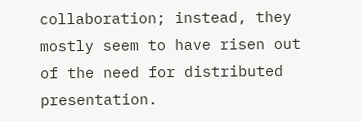collaboration; instead, they mostly seem to have risen out of the need for distributed presentation.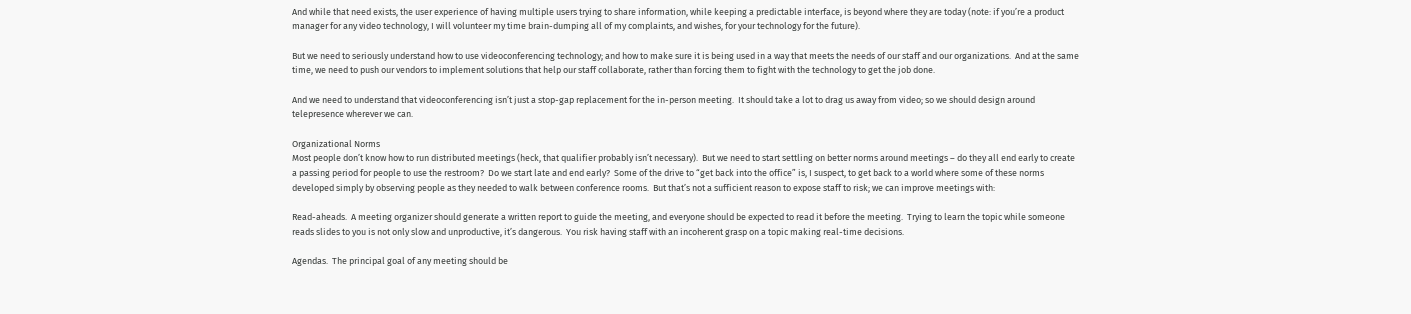And while that need exists, the user experience of having multiple users trying to share information, while keeping a predictable interface, is beyond where they are today (note: if you’re a product manager for any video technology, I will volunteer my time brain-dumping all of my complaints, and wishes, for your technology for the future).

But we need to seriously understand how to use videoconferencing technology; and how to make sure it is being used in a way that meets the needs of our staff and our organizations.  And at the same time, we need to push our vendors to implement solutions that help our staff collaborate, rather than forcing them to fight with the technology to get the job done.

And we need to understand that videoconferencing isn’t just a stop-gap replacement for the in-person meeting.  It should take a lot to drag us away from video; so we should design around telepresence wherever we can.

Organizational Norms
Most people don’t know how to run distributed meetings (heck, that qualifier probably isn’t necessary).  But we need to start settling on better norms around meetings – do they all end early to create a passing period for people to use the restroom?  Do we start late and end early?  Some of the drive to “get back into the office” is, I suspect, to get back to a world where some of these norms developed simply by observing people as they needed to walk between conference rooms.  But that’s not a sufficient reason to expose staff to risk; we can improve meetings with:

Read-aheads.  A meeting organizer should generate a written report to guide the meeting, and everyone should be expected to read it before the meeting.  Trying to learn the topic while someone reads slides to you is not only slow and unproductive, it’s dangerous.  You risk having staff with an incoherent grasp on a topic making real-time decisions.

Agendas.  The principal goal of any meeting should be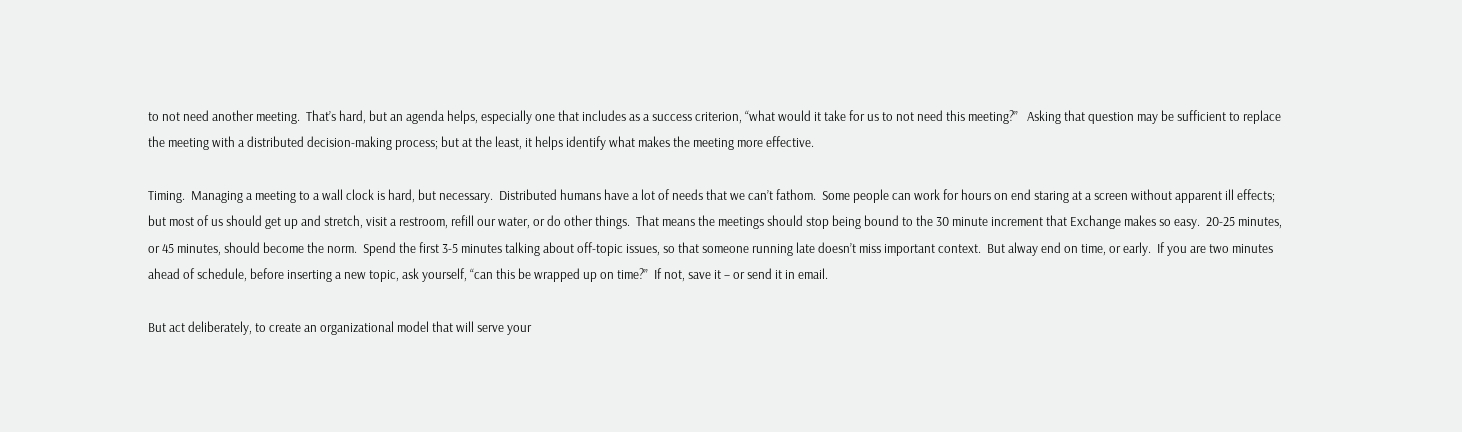to not need another meeting.  That’s hard, but an agenda helps, especially one that includes as a success criterion, “what would it take for us to not need this meeting?”   Asking that question may be sufficient to replace the meeting with a distributed decision-making process; but at the least, it helps identify what makes the meeting more effective.

Timing.  Managing a meeting to a wall clock is hard, but necessary.  Distributed humans have a lot of needs that we can’t fathom.  Some people can work for hours on end staring at a screen without apparent ill effects; but most of us should get up and stretch, visit a restroom, refill our water, or do other things.  That means the meetings should stop being bound to the 30 minute increment that Exchange makes so easy.  20-25 minutes, or 45 minutes, should become the norm.  Spend the first 3-5 minutes talking about off-topic issues, so that someone running late doesn’t miss important context.  But alway end on time, or early.  If you are two minutes ahead of schedule, before inserting a new topic, ask yourself, “can this be wrapped up on time?”  If not, save it – or send it in email.

But act deliberately, to create an organizational model that will serve your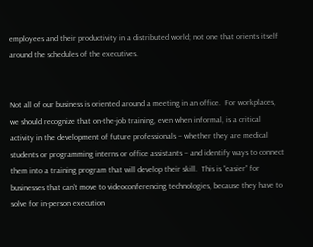employees and their productivity in a distributed world; not one that orients itself around the schedules of the executives.


Not all of our business is oriented around a meeting in an office.  For workplaces, we should recognize that on-the-job training, even when informal, is a critical activity in the development of future professionals – whether they are medical students or programming interns or office assistants – and identify ways to connect them into a training program that will develop their skill.  This is “easier” for businesses that can’t move to videoconferencing technologies, because they have to solve for in-person execution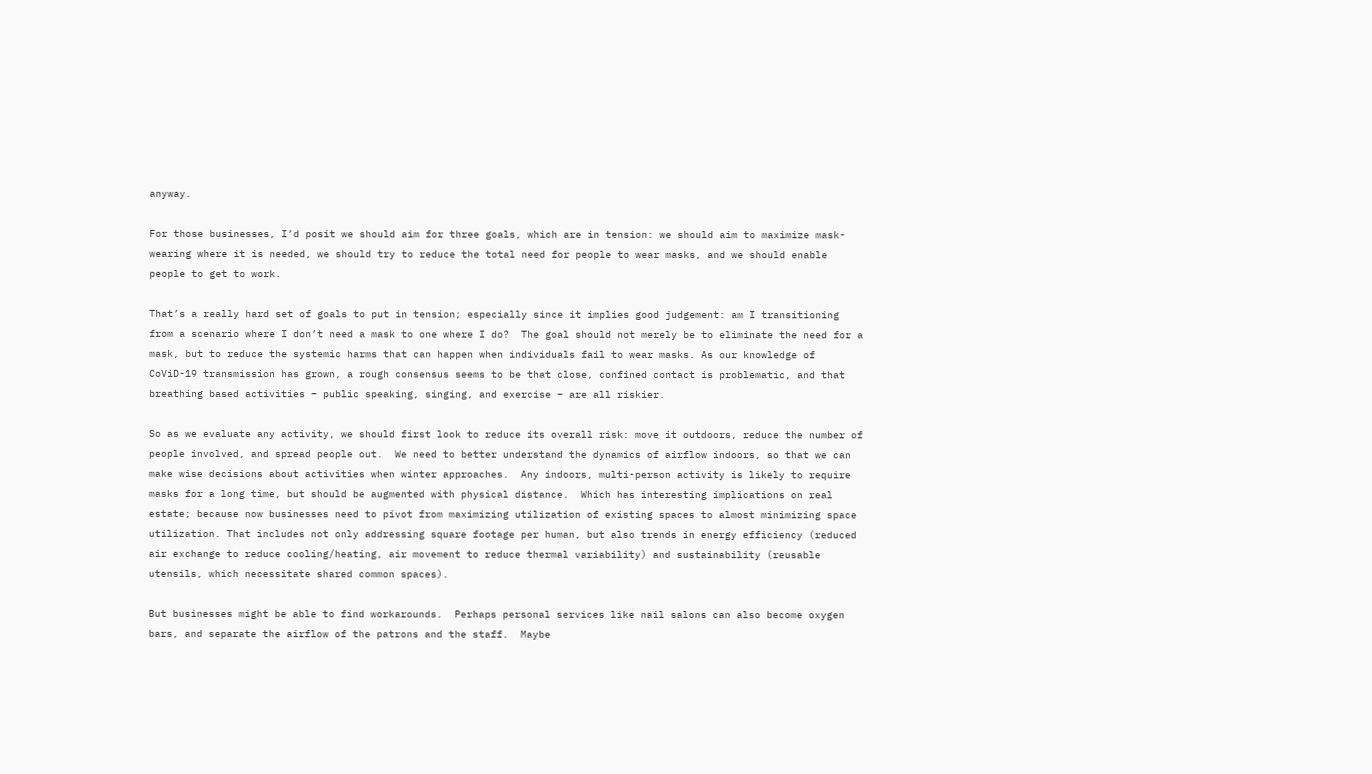anyway.

For those businesses, I’d posit we should aim for three goals, which are in tension: we should aim to maximize mask-wearing where it is needed, we should try to reduce the total need for people to wear masks, and we should enable people to get to work.

That’s a really hard set of goals to put in tension; especially since it implies good judgement: am I transitioning from a scenario where I don’t need a mask to one where I do?  The goal should not merely be to eliminate the need for a mask, but to reduce the systemic harms that can happen when individuals fail to wear masks. As our knowledge of CoViD-19 transmission has grown, a rough consensus seems to be that close, confined contact is problematic, and that breathing based activities – public speaking, singing, and exercise – are all riskier.

So as we evaluate any activity, we should first look to reduce its overall risk: move it outdoors, reduce the number of people involved, and spread people out.  We need to better understand the dynamics of airflow indoors, so that we can make wise decisions about activities when winter approaches.  Any indoors, multi-person activity is likely to require masks for a long time, but should be augmented with physical distance.  Which has interesting implications on real estate; because now businesses need to pivot from maximizing utilization of existing spaces to almost minimizing space utilization. That includes not only addressing square footage per human, but also trends in energy efficiency (reduced air exchange to reduce cooling/heating, air movement to reduce thermal variability) and sustainability (reusable utensils, which necessitate shared common spaces).

But businesses might be able to find workarounds.  Perhaps personal services like nail salons can also become oxygen bars, and separate the airflow of the patrons and the staff.  Maybe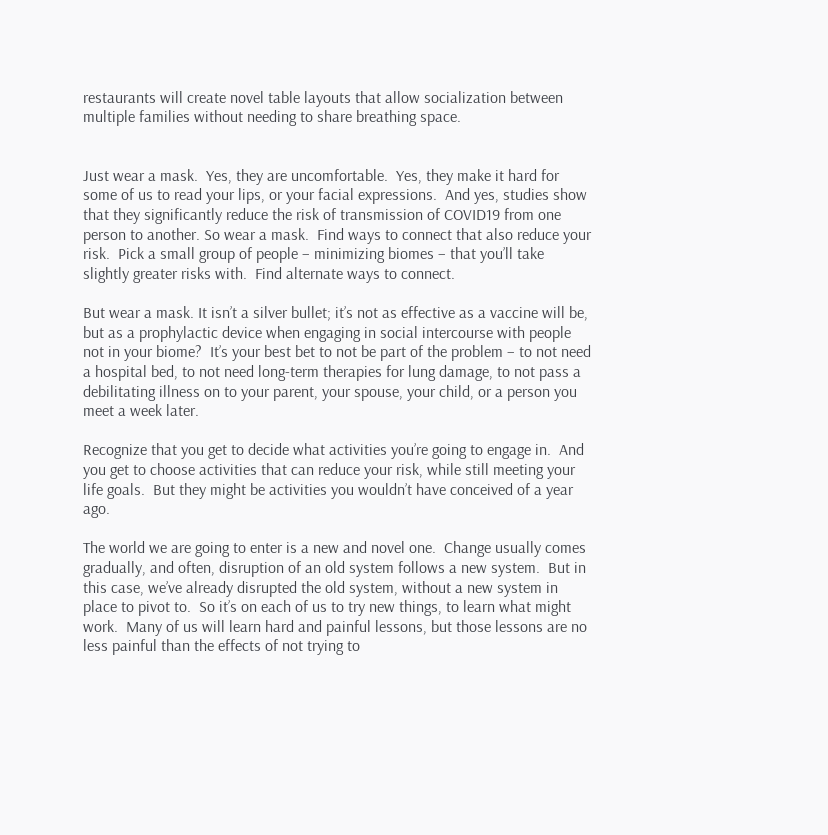restaurants will create novel table layouts that allow socialization between multiple families without needing to share breathing space.


Just wear a mask.  Yes, they are uncomfortable.  Yes, they make it hard for some of us to read your lips, or your facial expressions.  And yes, studies show that they significantly reduce the risk of transmission of COVID19 from one person to another. So wear a mask.  Find ways to connect that also reduce your risk.  Pick a small group of people – minimizing biomes – that you’ll take slightly greater risks with.  Find alternate ways to connect.

But wear a mask. It isn’t a silver bullet; it’s not as effective as a vaccine will be, but as a prophylactic device when engaging in social intercourse with people not in your biome?  It’s your best bet to not be part of the problem – to not need a hospital bed, to not need long-term therapies for lung damage, to not pass a debilitating illness on to your parent, your spouse, your child, or a person you meet a week later.

Recognize that you get to decide what activities you’re going to engage in.  And you get to choose activities that can reduce your risk, while still meeting your life goals.  But they might be activities you wouldn’t have conceived of a year ago.

The world we are going to enter is a new and novel one.  Change usually comes gradually, and often, disruption of an old system follows a new system.  But in this case, we’ve already disrupted the old system, without a new system in place to pivot to.  So it’s on each of us to try new things, to learn what might work.  Many of us will learn hard and painful lessons, but those lessons are no less painful than the effects of not trying to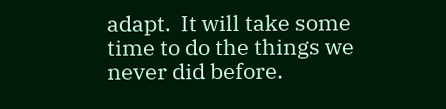adapt.  It will take some time to do the things we never did before.